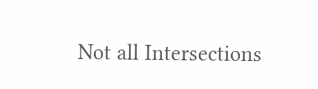Not all Intersections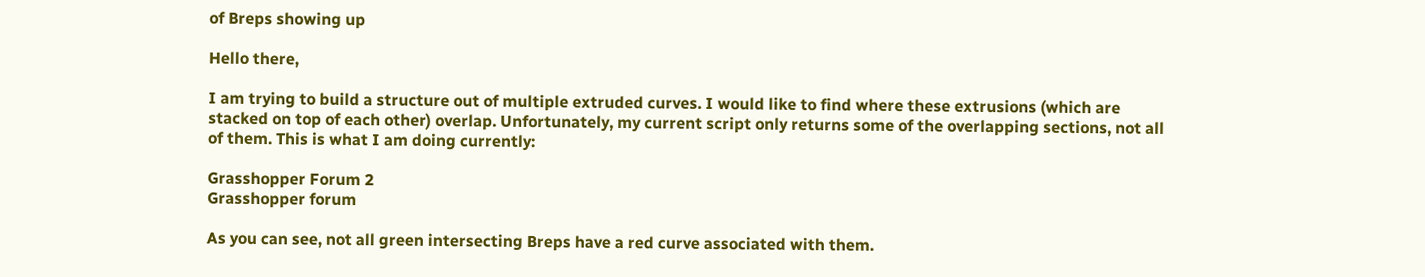of Breps showing up

Hello there,

I am trying to build a structure out of multiple extruded curves. I would like to find where these extrusions (which are stacked on top of each other) overlap. Unfortunately, my current script only returns some of the overlapping sections, not all of them. This is what I am doing currently:

Grasshopper Forum 2
Grasshopper forum

As you can see, not all green intersecting Breps have a red curve associated with them.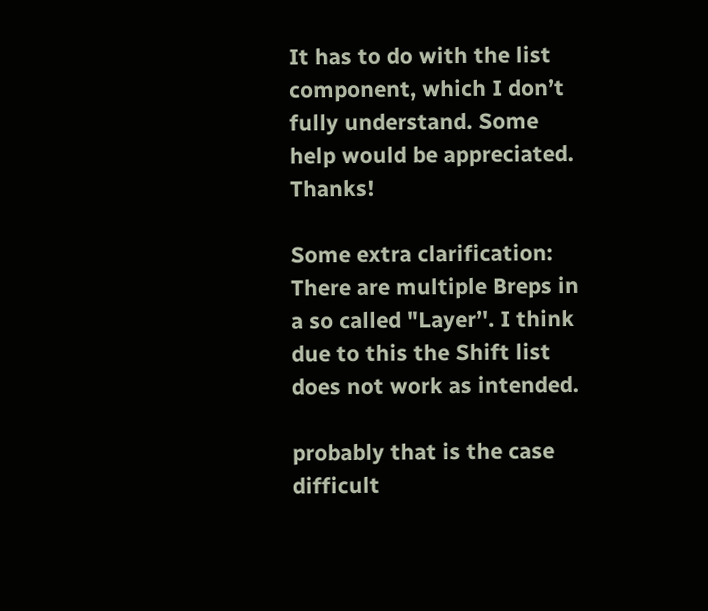It has to do with the list component, which I don’t fully understand. Some help would be appreciated. Thanks!

Some extra clarification: There are multiple Breps in a so called "Layer’'. I think due to this the Shift list does not work as intended.

probably that is the case
difficult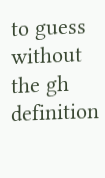to guess without the gh definition